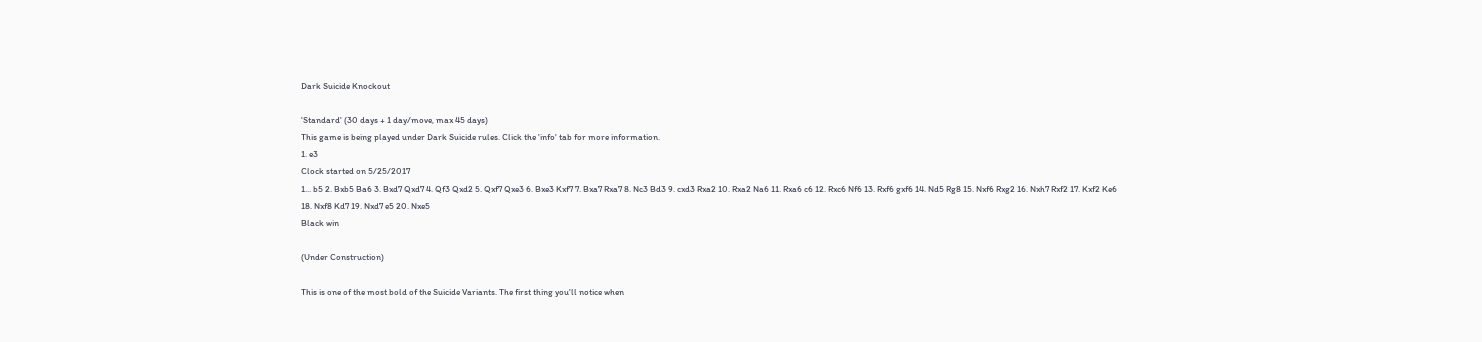Dark Suicide Knockout

'Standard' (30 days + 1 day/move, max 45 days)
This game is being played under Dark Suicide rules. Click the 'info' tab for more information.
1. e3
Clock started on 5/25/2017
1... b5 2. Bxb5 Ba6 3. Bxd7 Qxd7 4. Qf3 Qxd2 5. Qxf7 Qxe3 6. Bxe3 Kxf7 7. Bxa7 Rxa7 8. Nc3 Bd3 9. cxd3 Rxa2 10. Rxa2 Na6 11. Rxa6 c6 12. Rxc6 Nf6 13. Rxf6 gxf6 14. Nd5 Rg8 15. Nxf6 Rxg2 16. Nxh7 Rxf2 17. Kxf2 Ke6 18. Nxf8 Kd7 19. Nxd7 e5 20. Nxe5
Black win

(Under Construction)

This is one of the most bold of the Suicide Variants. The first thing you'll notice when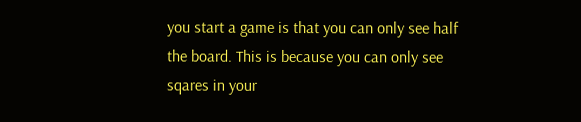you start a game is that you can only see half the board. This is because you can only see sqares in your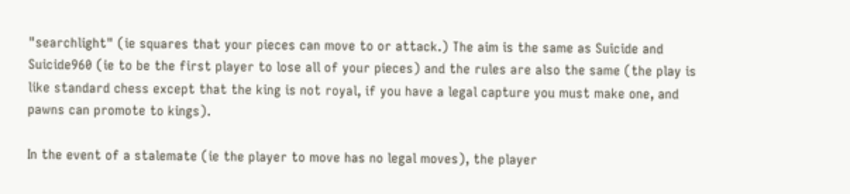"searchlight" (ie squares that your pieces can move to or attack.) The aim is the same as Suicide and Suicide960 (ie to be the first player to lose all of your pieces) and the rules are also the same (the play is like standard chess except that the king is not royal, if you have a legal capture you must make one, and pawns can promote to kings).

In the event of a stalemate (ie the player to move has no legal moves), the player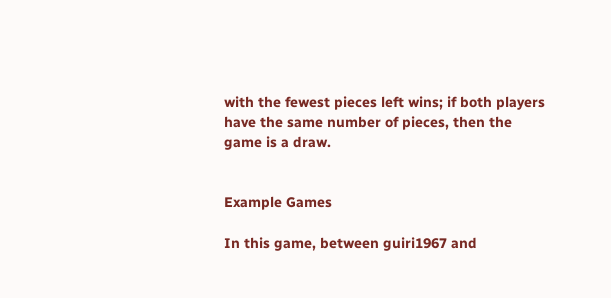with the fewest pieces left wins; if both players have the same number of pieces, then the game is a draw.


Example Games

In this game, between guiri1967 and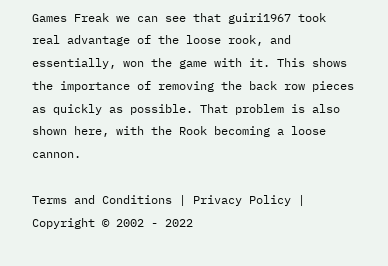Games Freak we can see that guiri1967 took real advantage of the loose rook, and essentially, won the game with it. This shows the importance of removing the back row pieces as quickly as possible. That problem is also shown here, with the Rook becoming a loose cannon.

Terms and Conditions | Privacy Policy | Copyright © 2002 - 2022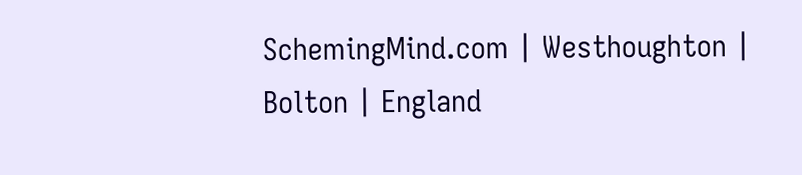SchemingMind.com | Westhoughton | Bolton | England